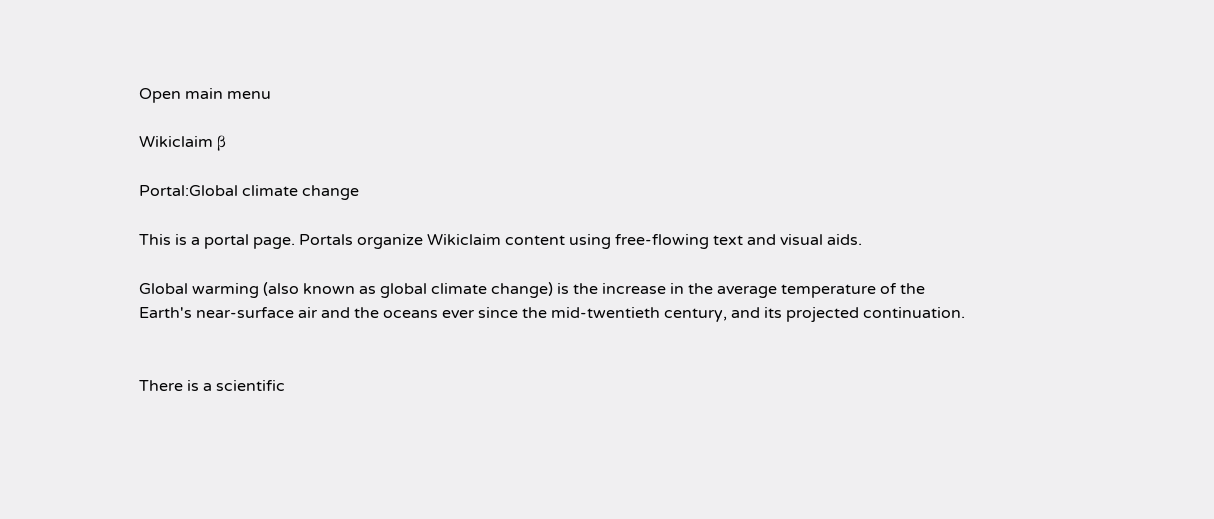Open main menu

Wikiclaim β

Portal:Global climate change

This is a portal page. Portals organize Wikiclaim content using free-flowing text and visual aids.

Global warming (also known as global climate change) is the increase in the average temperature of the Earth's near-surface air and the oceans ever since the mid-twentieth century, and its projected continuation.


There is a scientific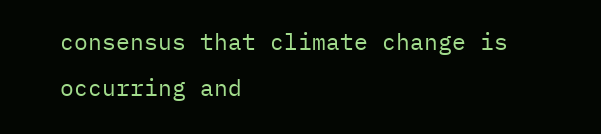consensus that climate change is occurring and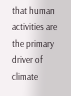that human activities are the primary driver of climate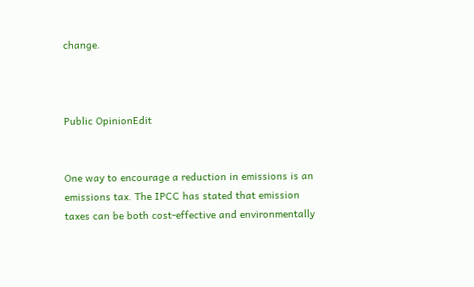change.



Public OpinionEdit


One way to encourage a reduction in emissions is an emissions tax. The IPCC has stated that emission taxes can be both cost-effective and environmentally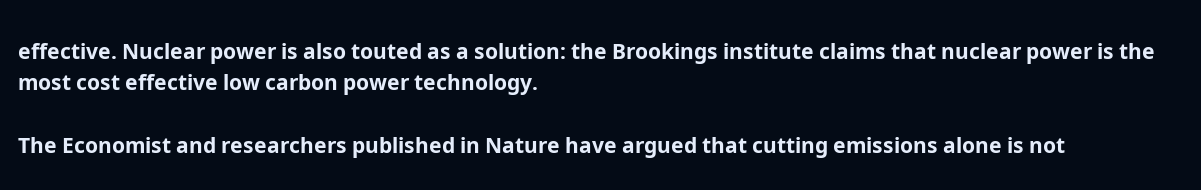effective. Nuclear power is also touted as a solution: the Brookings institute claims that nuclear power is the most cost effective low carbon power technology.

The Economist and researchers published in Nature have argued that cutting emissions alone is not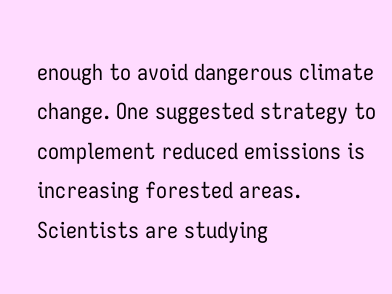enough to avoid dangerous climate change. One suggested strategy to complement reduced emissions is increasing forested areas. Scientists are studying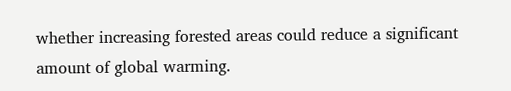whether increasing forested areas could reduce a significant amount of global warming.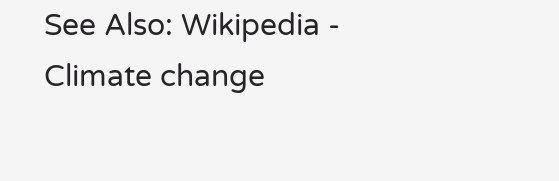See Also: Wikipedia - Climate change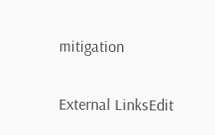mitigation

External LinksEdit